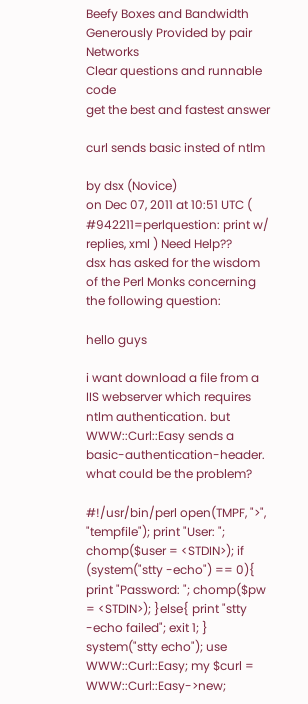Beefy Boxes and Bandwidth Generously Provided by pair Networks
Clear questions and runnable code
get the best and fastest answer

curl sends basic insted of ntlm

by dsx (Novice)
on Dec 07, 2011 at 10:51 UTC ( #942211=perlquestion: print w/ replies, xml ) Need Help??
dsx has asked for the wisdom of the Perl Monks concerning the following question:

hello guys

i want download a file from a IIS webserver which requires ntlm authentication. but WWW::Curl::Easy sends a basic-authentication-header. what could be the problem?

#!/usr/bin/perl open(TMPF, ">", "tempfile"); print "User: "; chomp($user = <STDIN>); if (system("stty -echo") == 0){ print "Password: "; chomp($pw = <STDIN>); }else{ print "stty -echo failed"; exit 1; } system("stty echo"); use WWW::Curl::Easy; my $curl = WWW::Curl::Easy->new;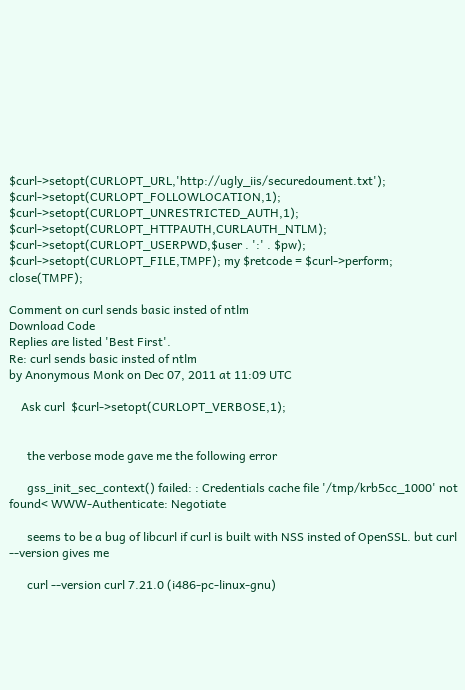$curl->setopt(CURLOPT_URL,'http://ugly_iis/securedoument.txt'); $curl->setopt(CURLOPT_FOLLOWLOCATION,1); $curl->setopt(CURLOPT_UNRESTRICTED_AUTH,1); $curl->setopt(CURLOPT_HTTPAUTH,CURLAUTH_NTLM); $curl->setopt(CURLOPT_USERPWD,$user . ':' . $pw); $curl->setopt(CURLOPT_FILE,TMPF); my $retcode = $curl->perform; close(TMPF);

Comment on curl sends basic insted of ntlm
Download Code
Replies are listed 'Best First'.
Re: curl sends basic insted of ntlm
by Anonymous Monk on Dec 07, 2011 at 11:09 UTC

    Ask curl  $curl->setopt(CURLOPT_VERBOSE,1);


      the verbose mode gave me the following error

      gss_init_sec_context() failed: : Credentials cache file '/tmp/krb5cc_1000' not found< WWW-Authenticate: Negotiate

      seems to be a bug of libcurl if curl is built with NSS insted of OpenSSL. but curl --version gives me

      curl --version curl 7.21.0 (i486-pc-linux-gnu)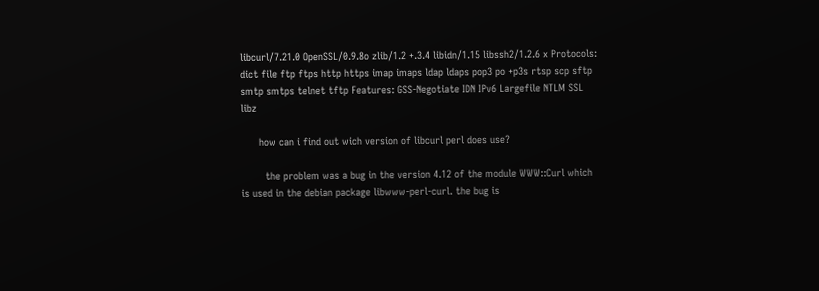libcurl/7.21.0 OpenSSL/0.9.8o zlib/1.2 +.3.4 libidn/1.15 libssh2/1.2.6 x Protocols: dict file ftp ftps http https imap imaps ldap ldaps pop3 po +p3s rtsp scp sftp smtp smtps telnet tftp Features: GSS-Negotiate IDN IPv6 Largefile NTLM SSL libz

      how can i find out wich version of libcurl perl does use?

        the problem was a bug in the version 4.12 of the module WWW::Curl which is used in the debian package libwww-perl-curl. the bug is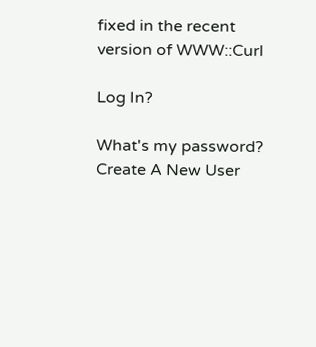fixed in the recent version of WWW::Curl

Log In?

What's my password?
Create A New User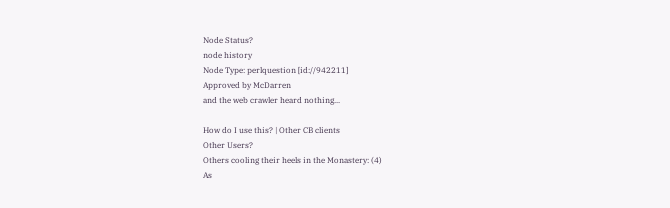Node Status?
node history
Node Type: perlquestion [id://942211]
Approved by McDarren
and the web crawler heard nothing...

How do I use this? | Other CB clients
Other Users?
Others cooling their heels in the Monastery: (4)
As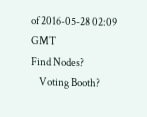of 2016-05-28 02:09 GMT
Find Nodes?
    Voting Booth?